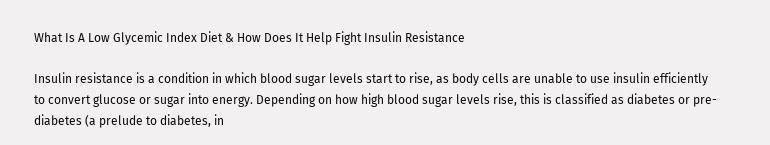What Is A Low Glycemic Index Diet & How Does It Help Fight Insulin Resistance

Insulin resistance is a condition in which blood sugar levels start to rise, as body cells are unable to use insulin efficiently to convert glucose or sugar into energy. Depending on how high blood sugar levels rise, this is classified as diabetes or pre-diabetes (a prelude to diabetes, in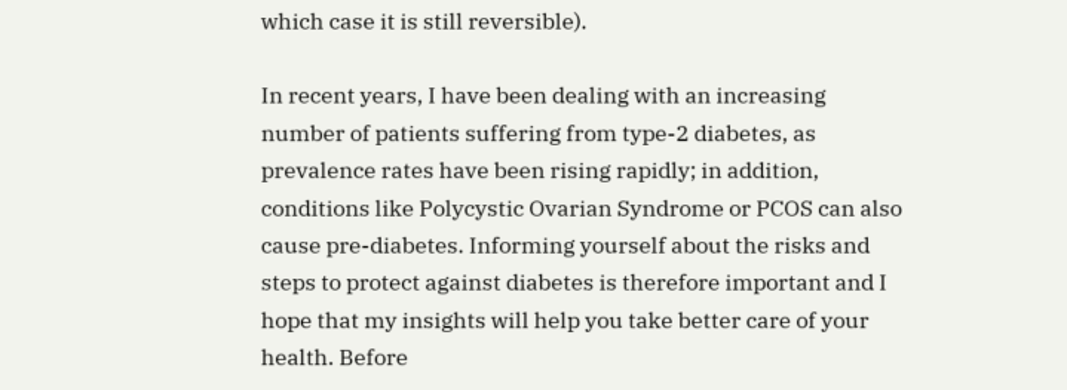which case it is still reversible).

In recent years, I have been dealing with an increasing number of patients suffering from type-2 diabetes, as prevalence rates have been rising rapidly; in addition, conditions like Polycystic Ovarian Syndrome or PCOS can also cause pre-diabetes. Informing yourself about the risks and steps to protect against diabetes is therefore important and I hope that my insights will help you take better care of your health. Before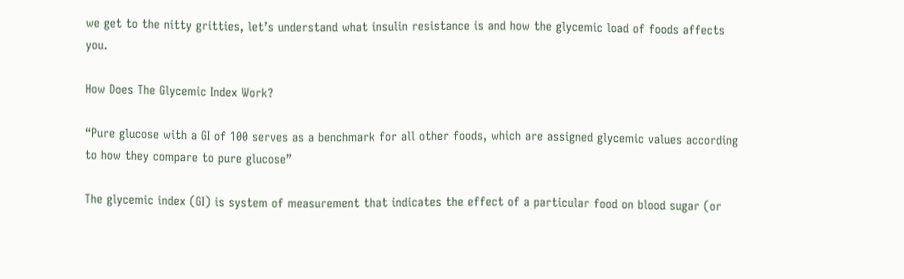we get to the nitty gritties, let’s understand what insulin resistance is and how the glycemic load of foods affects you.

How Does The Glycemic Index Work?

“Pure glucose with a GI of 100 serves as a benchmark for all other foods, which are assigned glycemic values according to how they compare to pure glucose”

The glycemic index (GI) is system of measurement that indicates the effect of a particular food on blood sugar (or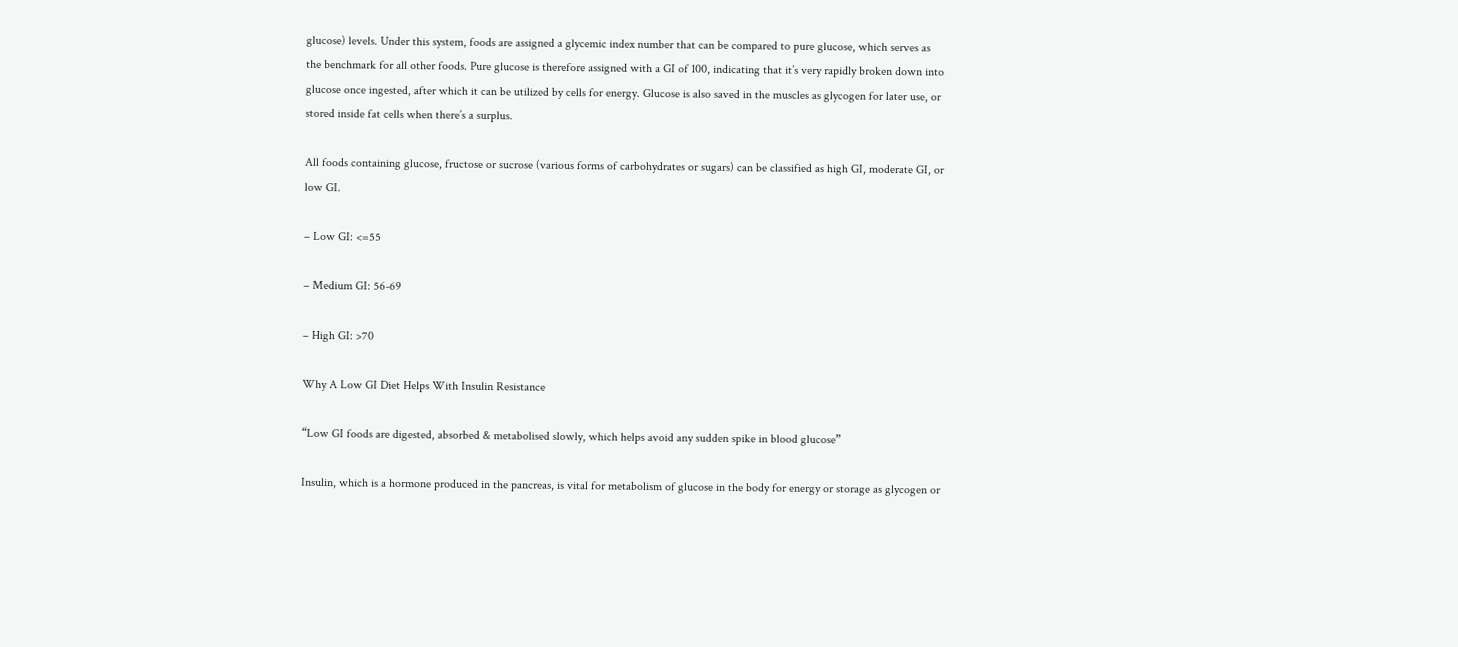glucose) levels. Under this system, foods are assigned a glycemic index number that can be compared to pure glucose, which serves as the benchmark for all other foods. Pure glucose is therefore assigned with a GI of 100, indicating that it’s very rapidly broken down into glucose once ingested, after which it can be utilized by cells for energy. Glucose is also saved in the muscles as glycogen for later use, or stored inside fat cells when there’s a surplus.

All foods containing glucose, fructose or sucrose (various forms of carbohydrates or sugars) can be classified as high GI, moderate GI, or low GI.

– Low GI: <=55

– Medium GI: 56-69

– High GI: >70

Why A Low GI Diet Helps With Insulin Resistance

“Low GI foods are digested, absorbed & metabolised slowly, which helps avoid any sudden spike in blood glucose”

Insulin, which is a hormone produced in the pancreas, is vital for metabolism of glucose in the body for energy or storage as glycogen or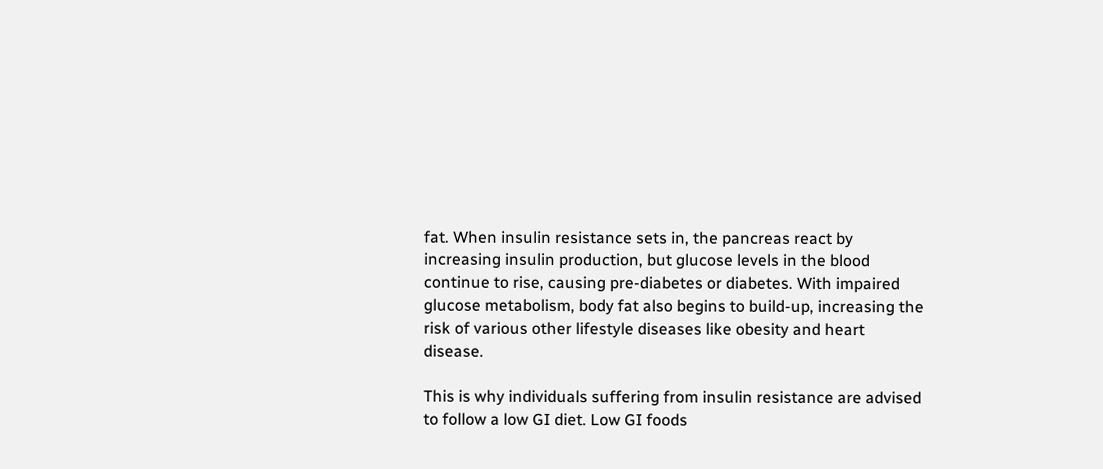fat. When insulin resistance sets in, the pancreas react by increasing insulin production, but glucose levels in the blood continue to rise, causing pre-diabetes or diabetes. With impaired glucose metabolism, body fat also begins to build-up, increasing the risk of various other lifestyle diseases like obesity and heart disease.

This is why individuals suffering from insulin resistance are advised to follow a low GI diet. Low GI foods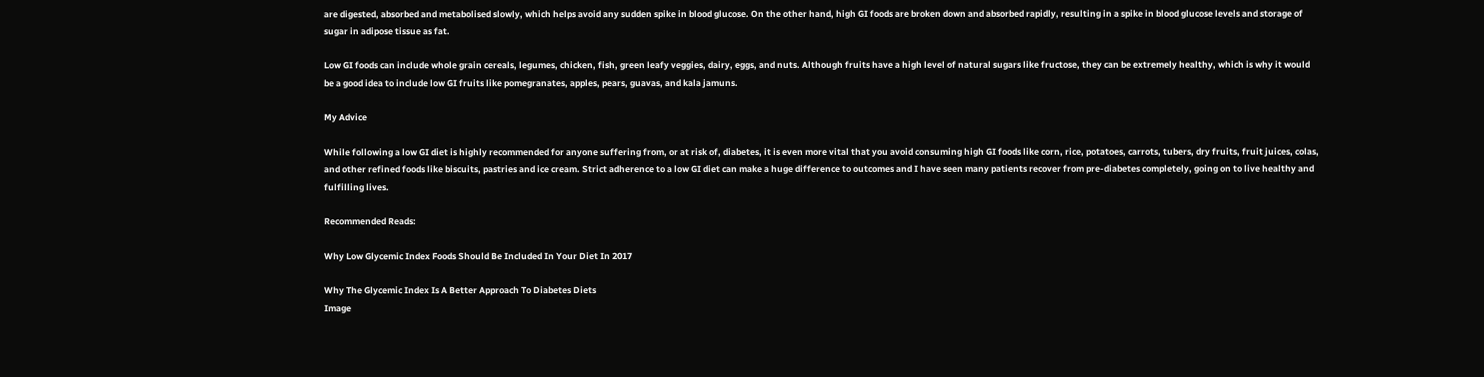are digested, absorbed and metabolised slowly, which helps avoid any sudden spike in blood glucose. On the other hand, high GI foods are broken down and absorbed rapidly, resulting in a spike in blood glucose levels and storage of sugar in adipose tissue as fat.

Low GI foods can include whole grain cereals, legumes, chicken, fish, green leafy veggies, dairy, eggs, and nuts. Although fruits have a high level of natural sugars like fructose, they can be extremely healthy, which is why it would be a good idea to include low GI fruits like pomegranates, apples, pears, guavas, and kala jamuns.

My Advice

While following a low GI diet is highly recommended for anyone suffering from, or at risk of, diabetes, it is even more vital that you avoid consuming high GI foods like corn, rice, potatoes, carrots, tubers, dry fruits, fruit juices, colas, and other refined foods like biscuits, pastries and ice cream. Strict adherence to a low GI diet can make a huge difference to outcomes and I have seen many patients recover from pre-diabetes completely, going on to live healthy and fulfilling lives.

Recommended Reads:

Why Low Glycemic Index Foods Should Be Included In Your Diet In 2017

Why The Glycemic Index Is A Better Approach To Diabetes Diets
Image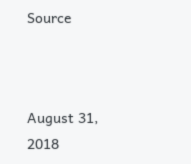Source



August 31, 2018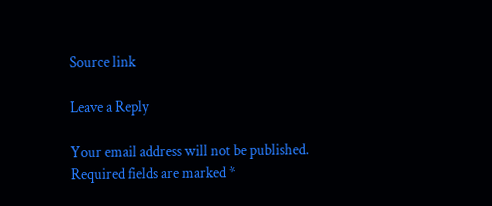Source link

Leave a Reply

Your email address will not be published. Required fields are marked *